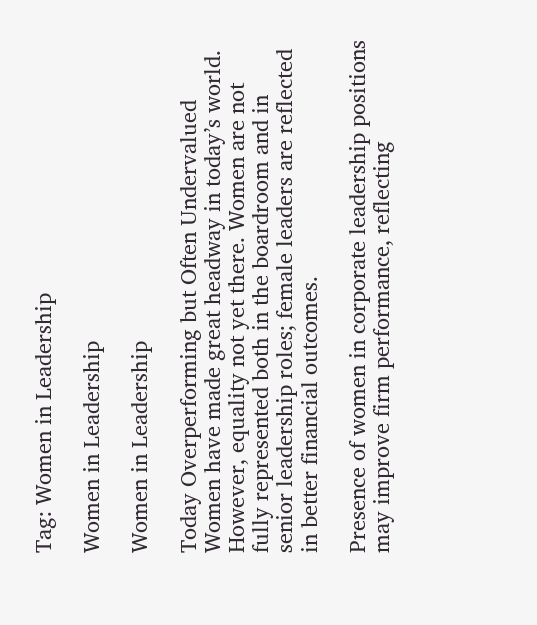Tag: Women in Leadership

Women in Leadership

Women in Leadership

Today Overperforming but Often Undervalued
Women have made great headway in today’s world.
However, equality not yet there. Women are not fully represented both in the boardroom and in senior leadership roles; female leaders are reflected in better financial outcomes.

Presence of women in corporate leadership positions may improve firm performance, reflecting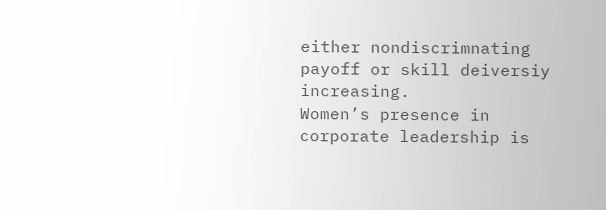either nondiscrimnating payoff or skill deiversiy increasing.
Women’s presence in corporate leadership is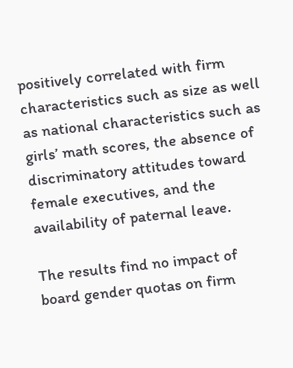positively correlated with firm characteristics such as size as well as national characteristics such as girls’ math scores, the absence of discriminatory attitudes toward female executives, and the availability of paternal leave.

The results find no impact of board gender quotas on firm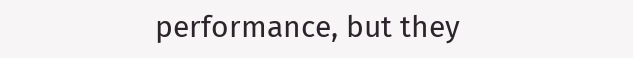performance, but they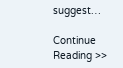suggest…

Continue Reading >>